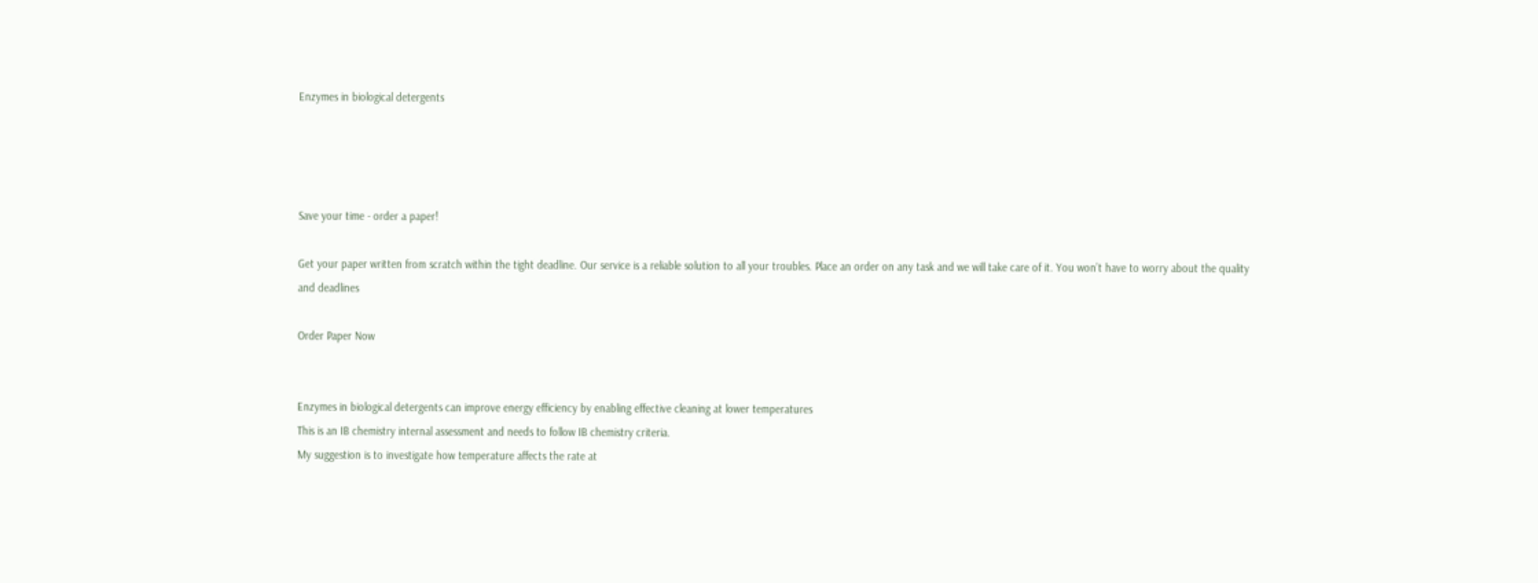Enzymes in biological detergents




Save your time - order a paper!

Get your paper written from scratch within the tight deadline. Our service is a reliable solution to all your troubles. Place an order on any task and we will take care of it. You won’t have to worry about the quality and deadlines

Order Paper Now


Enzymes in biological detergents can improve energy efficiency by enabling effective cleaning at lower temperatures
This is an IB chemistry internal assessment and needs to follow IB chemistry criteria.
My suggestion is to investigate how temperature affects the rate at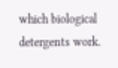which biological detergents work.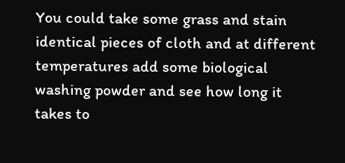You could take some grass and stain identical pieces of cloth and at different temperatures add some biological
washing powder and see how long it takes to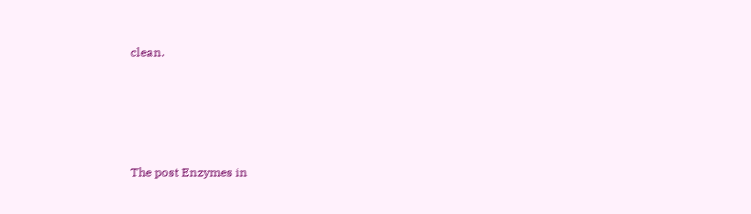clean.




The post Enzymes in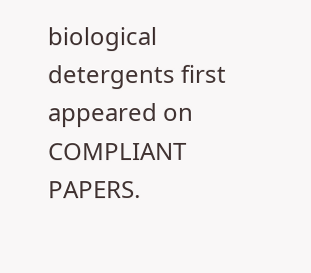biological detergents first appeared on COMPLIANT PAPERS.